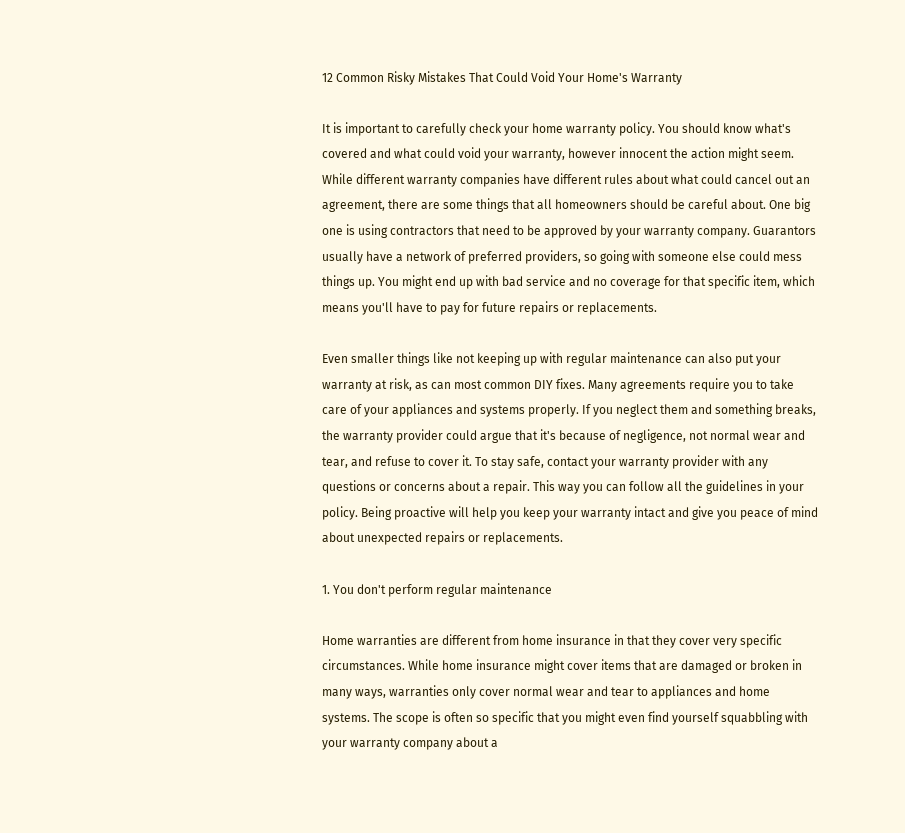12 Common Risky Mistakes That Could Void Your Home's Warranty

It is important to carefully check your home warranty policy. You should know what's covered and what could void your warranty, however innocent the action might seem. While different warranty companies have different rules about what could cancel out an agreement, there are some things that all homeowners should be careful about. One big one is using contractors that need to be approved by your warranty company. Guarantors usually have a network of preferred providers, so going with someone else could mess things up. You might end up with bad service and no coverage for that specific item, which means you'll have to pay for future repairs or replacements.

Even smaller things like not keeping up with regular maintenance can also put your warranty at risk, as can most common DIY fixes. Many agreements require you to take care of your appliances and systems properly. If you neglect them and something breaks, the warranty provider could argue that it's because of negligence, not normal wear and tear, and refuse to cover it. To stay safe, contact your warranty provider with any questions or concerns about a repair. This way you can follow all the guidelines in your policy. Being proactive will help you keep your warranty intact and give you peace of mind about unexpected repairs or replacements.

1. You don't perform regular maintenance

Home warranties are different from home insurance in that they cover very specific circumstances. While home insurance might cover items that are damaged or broken in many ways, warranties only cover normal wear and tear to appliances and home systems. The scope is often so specific that you might even find yourself squabbling with your warranty company about a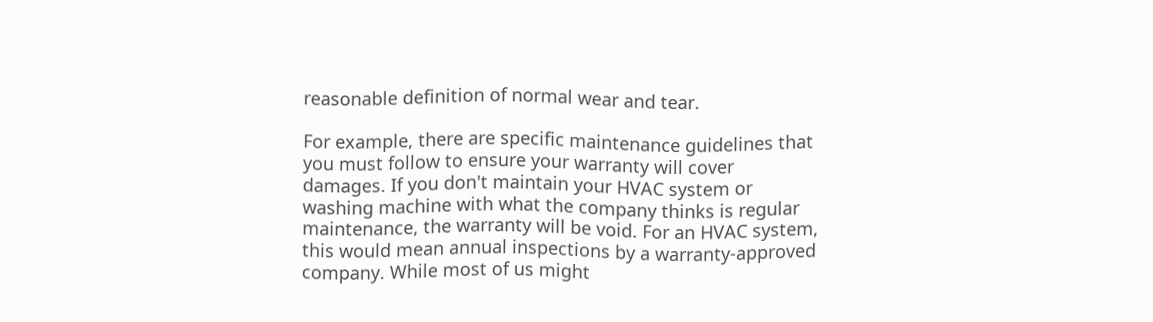reasonable definition of normal wear and tear.

For example, there are specific maintenance guidelines that you must follow to ensure your warranty will cover damages. If you don't maintain your HVAC system or washing machine with what the company thinks is regular maintenance, the warranty will be void. For an HVAC system, this would mean annual inspections by a warranty-approved company. While most of us might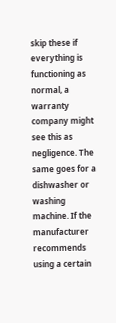skip these if everything is functioning as normal, a warranty company might see this as negligence. The same goes for a dishwasher or washing machine. If the manufacturer recommends using a certain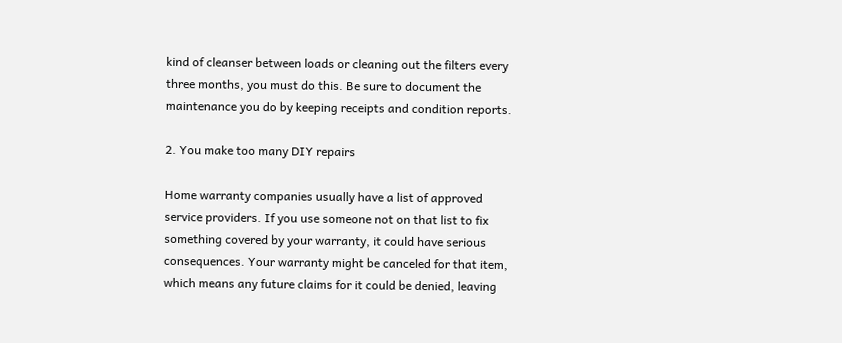kind of cleanser between loads or cleaning out the filters every three months, you must do this. Be sure to document the maintenance you do by keeping receipts and condition reports.

2. You make too many DIY repairs

Home warranty companies usually have a list of approved service providers. If you use someone not on that list to fix something covered by your warranty, it could have serious consequences. Your warranty might be canceled for that item, which means any future claims for it could be denied, leaving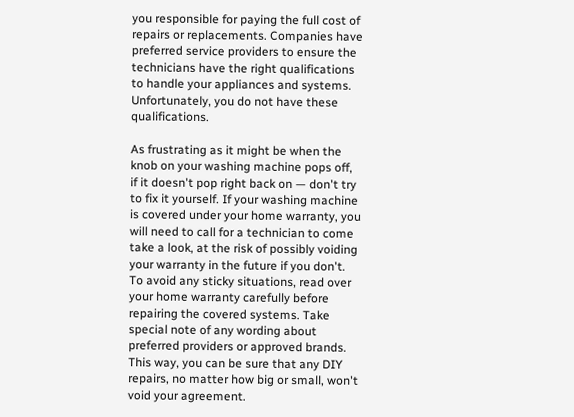you responsible for paying the full cost of repairs or replacements. Companies have preferred service providers to ensure the technicians have the right qualifications to handle your appliances and systems. Unfortunately, you do not have these qualifications.

As frustrating as it might be when the knob on your washing machine pops off, if it doesn't pop right back on — don't try to fix it yourself. If your washing machine is covered under your home warranty, you will need to call for a technician to come take a look, at the risk of possibly voiding your warranty in the future if you don't. To avoid any sticky situations, read over your home warranty carefully before repairing the covered systems. Take special note of any wording about preferred providers or approved brands. This way, you can be sure that any DIY repairs, no matter how big or small, won't void your agreement.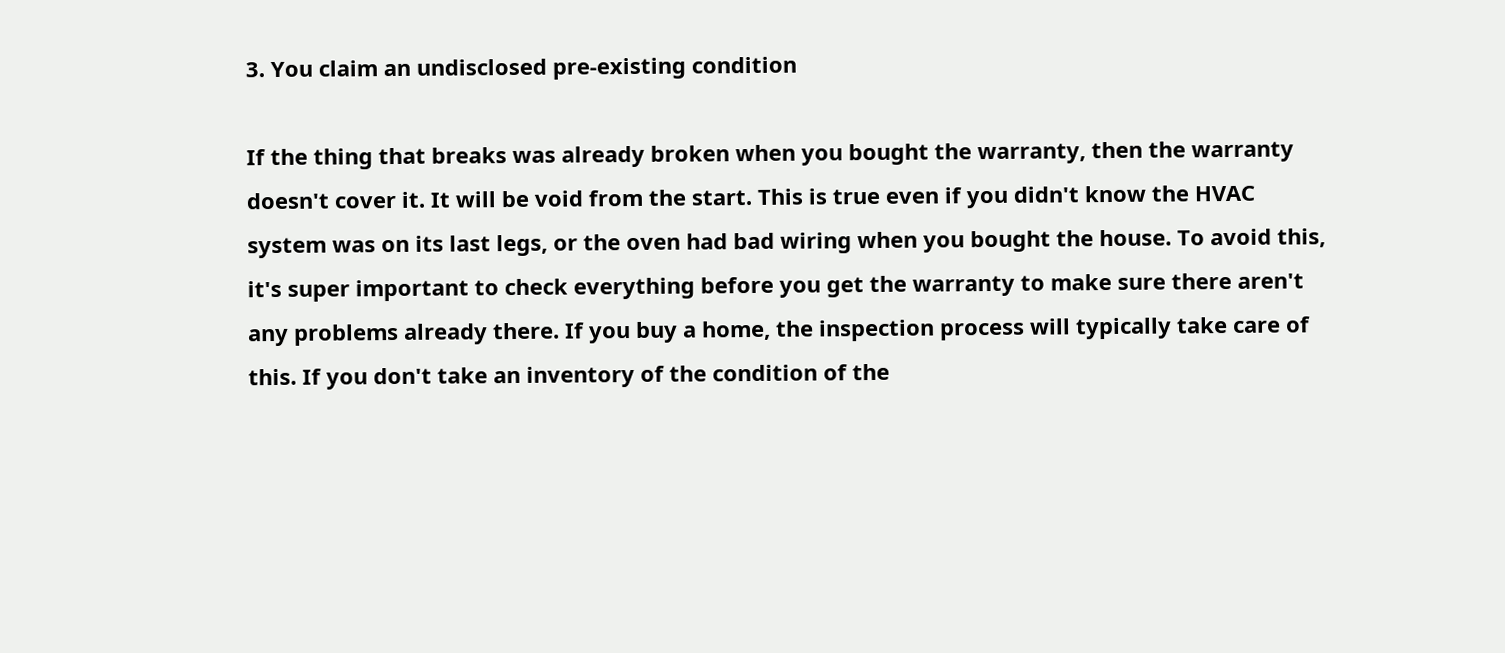3. You claim an undisclosed pre-existing condition

If the thing that breaks was already broken when you bought the warranty, then the warranty doesn't cover it. It will be void from the start. This is true even if you didn't know the HVAC system was on its last legs, or the oven had bad wiring when you bought the house. To avoid this, it's super important to check everything before you get the warranty to make sure there aren't any problems already there. If you buy a home, the inspection process will typically take care of this. If you don't take an inventory of the condition of the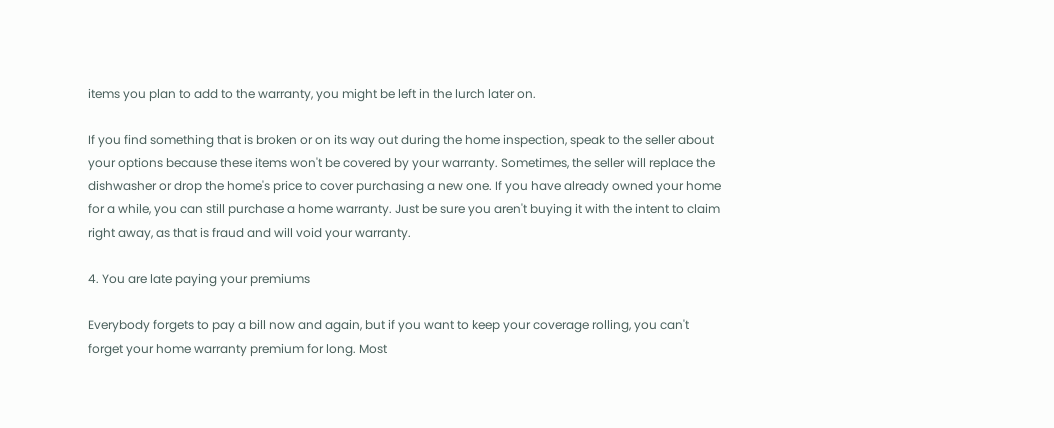items you plan to add to the warranty, you might be left in the lurch later on.

If you find something that is broken or on its way out during the home inspection, speak to the seller about your options because these items won't be covered by your warranty. Sometimes, the seller will replace the dishwasher or drop the home's price to cover purchasing a new one. If you have already owned your home for a while, you can still purchase a home warranty. Just be sure you aren't buying it with the intent to claim right away, as that is fraud and will void your warranty.

4. You are late paying your premiums

Everybody forgets to pay a bill now and again, but if you want to keep your coverage rolling, you can't forget your home warranty premium for long. Most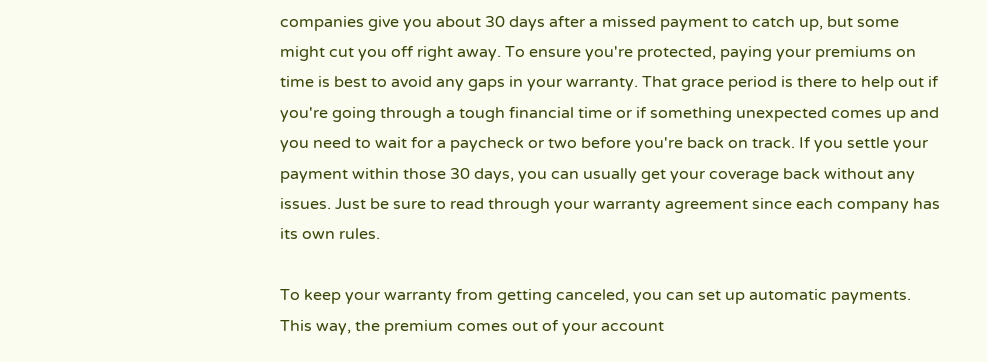companies give you about 30 days after a missed payment to catch up, but some might cut you off right away. To ensure you're protected, paying your premiums on time is best to avoid any gaps in your warranty. That grace period is there to help out if you're going through a tough financial time or if something unexpected comes up and you need to wait for a paycheck or two before you're back on track. If you settle your payment within those 30 days, you can usually get your coverage back without any issues. Just be sure to read through your warranty agreement since each company has its own rules.

To keep your warranty from getting canceled, you can set up automatic payments. This way, the premium comes out of your account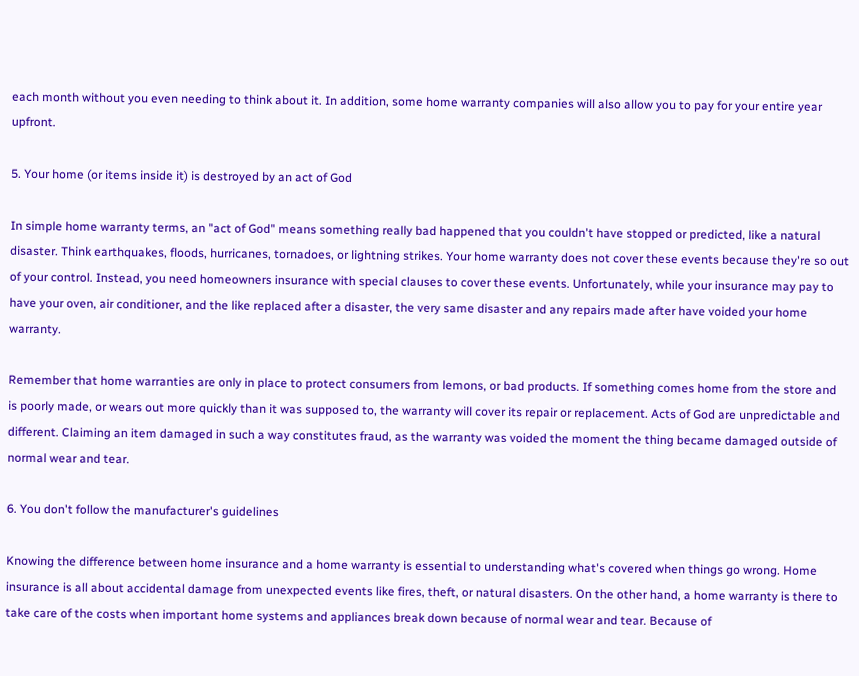each month without you even needing to think about it. In addition, some home warranty companies will also allow you to pay for your entire year upfront.

5. Your home (or items inside it) is destroyed by an act of God

In simple home warranty terms, an "act of God" means something really bad happened that you couldn't have stopped or predicted, like a natural disaster. Think earthquakes, floods, hurricanes, tornadoes, or lightning strikes. Your home warranty does not cover these events because they're so out of your control. Instead, you need homeowners insurance with special clauses to cover these events. Unfortunately, while your insurance may pay to have your oven, air conditioner, and the like replaced after a disaster, the very same disaster and any repairs made after have voided your home warranty.

Remember that home warranties are only in place to protect consumers from lemons, or bad products. If something comes home from the store and is poorly made, or wears out more quickly than it was supposed to, the warranty will cover its repair or replacement. Acts of God are unpredictable and different. Claiming an item damaged in such a way constitutes fraud, as the warranty was voided the moment the thing became damaged outside of normal wear and tear.

6. You don't follow the manufacturer's guidelines

Knowing the difference between home insurance and a home warranty is essential to understanding what's covered when things go wrong. Home insurance is all about accidental damage from unexpected events like fires, theft, or natural disasters. On the other hand, a home warranty is there to take care of the costs when important home systems and appliances break down because of normal wear and tear. Because of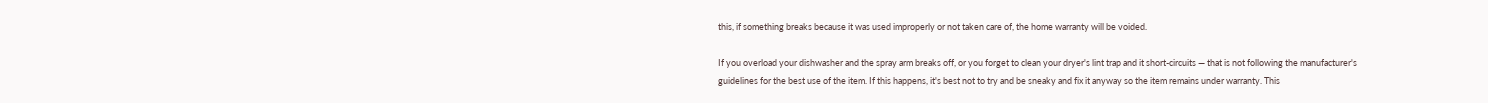this, if something breaks because it was used improperly or not taken care of, the home warranty will be voided.

If you overload your dishwasher and the spray arm breaks off, or you forget to clean your dryer's lint trap and it short-circuits — that is not following the manufacturer's guidelines for the best use of the item. If this happens, it's best not to try and be sneaky and fix it anyway so the item remains under warranty. This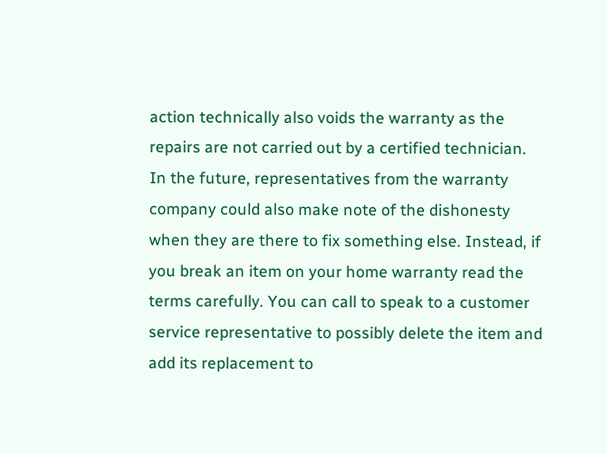action technically also voids the warranty as the repairs are not carried out by a certified technician. In the future, representatives from the warranty company could also make note of the dishonesty when they are there to fix something else. Instead, if you break an item on your home warranty read the terms carefully. You can call to speak to a customer service representative to possibly delete the item and add its replacement to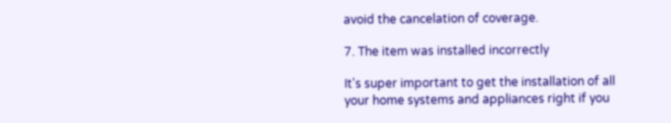avoid the cancelation of coverage.

7. The item was installed incorrectly

It's super important to get the installation of all your home systems and appliances right if you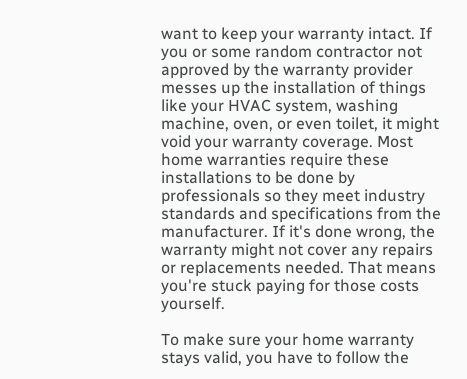want to keep your warranty intact. If you or some random contractor not approved by the warranty provider messes up the installation of things like your HVAC system, washing machine, oven, or even toilet, it might void your warranty coverage. Most home warranties require these installations to be done by professionals so they meet industry standards and specifications from the manufacturer. If it's done wrong, the warranty might not cover any repairs or replacements needed. That means you're stuck paying for those costs yourself.

To make sure your home warranty stays valid, you have to follow the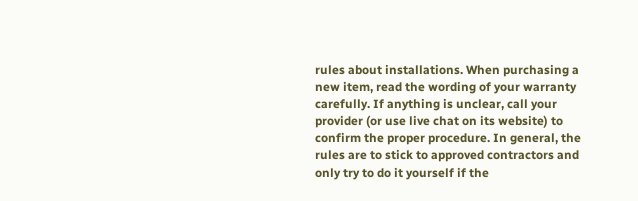rules about installations. When purchasing a new item, read the wording of your warranty carefully. If anything is unclear, call your provider (or use live chat on its website) to confirm the proper procedure. In general, the rules are to stick to approved contractors and only try to do it yourself if the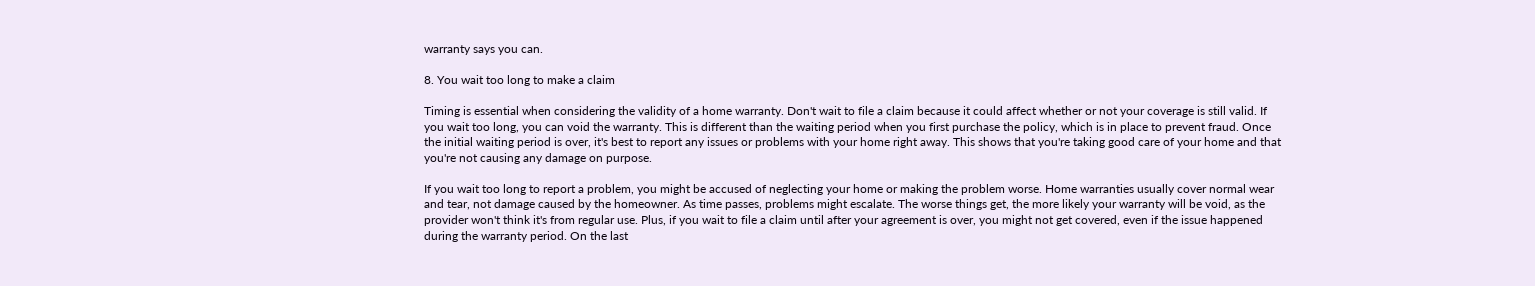warranty says you can.

8. You wait too long to make a claim

Timing is essential when considering the validity of a home warranty. Don't wait to file a claim because it could affect whether or not your coverage is still valid. If you wait too long, you can void the warranty. This is different than the waiting period when you first purchase the policy, which is in place to prevent fraud. Once the initial waiting period is over, it's best to report any issues or problems with your home right away. This shows that you're taking good care of your home and that you're not causing any damage on purpose.

If you wait too long to report a problem, you might be accused of neglecting your home or making the problem worse. Home warranties usually cover normal wear and tear, not damage caused by the homeowner. As time passes, problems might escalate. The worse things get, the more likely your warranty will be void, as the provider won't think it's from regular use. Plus, if you wait to file a claim until after your agreement is over, you might not get covered, even if the issue happened during the warranty period. On the last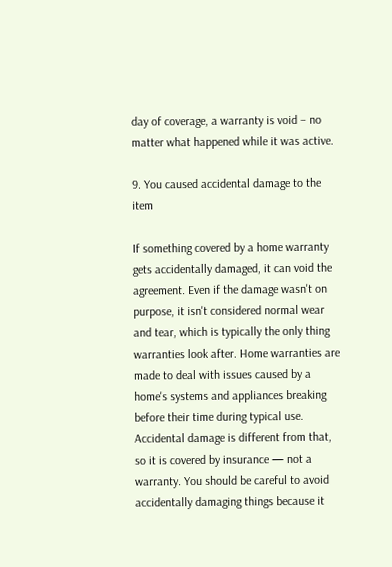day of coverage, a warranty is void – no matter what happened while it was active.

9. You caused accidental damage to the item

If something covered by a home warranty gets accidentally damaged, it can void the agreement. Even if the damage wasn't on purpose, it isn't considered normal wear and tear, which is typically the only thing warranties look after. Home warranties are made to deal with issues caused by a home's systems and appliances breaking before their time during typical use. Accidental damage is different from that, so it is covered by insurance — not a warranty. You should be careful to avoid accidentally damaging things because it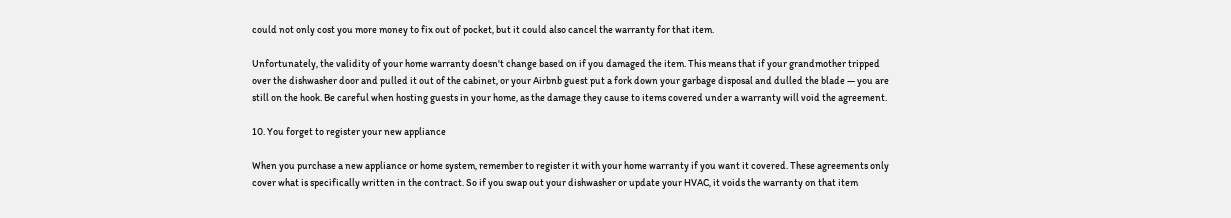could not only cost you more money to fix out of pocket, but it could also cancel the warranty for that item.

Unfortunately, the validity of your home warranty doesn't change based on if you damaged the item. This means that if your grandmother tripped over the dishwasher door and pulled it out of the cabinet, or your Airbnb guest put a fork down your garbage disposal and dulled the blade — you are still on the hook. Be careful when hosting guests in your home, as the damage they cause to items covered under a warranty will void the agreement.

10. You forget to register your new appliance

When you purchase a new appliance or home system, remember to register it with your home warranty if you want it covered. These agreements only cover what is specifically written in the contract. So if you swap out your dishwasher or update your HVAC, it voids the warranty on that item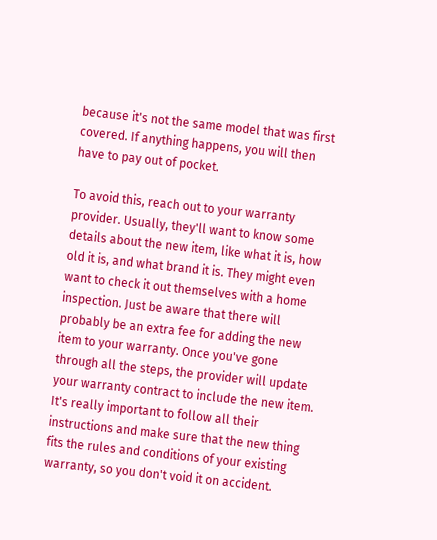because it's not the same model that was first covered. If anything happens, you will then have to pay out of pocket.

To avoid this, reach out to your warranty provider. Usually, they'll want to know some details about the new item, like what it is, how old it is, and what brand it is. They might even want to check it out themselves with a home inspection. Just be aware that there will probably be an extra fee for adding the new item to your warranty. Once you've gone through all the steps, the provider will update your warranty contract to include the new item. It's really important to follow all their instructions and make sure that the new thing fits the rules and conditions of your existing warranty, so you don't void it on accident.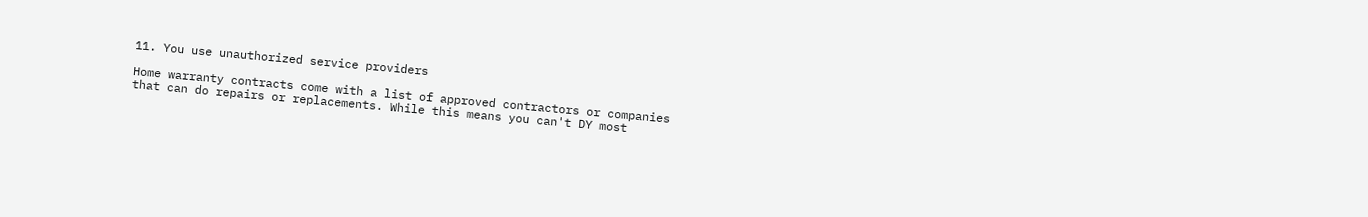11. You use unauthorized service providers

Home warranty contracts come with a list of approved contractors or companies that can do repairs or replacements. While this means you can't DY most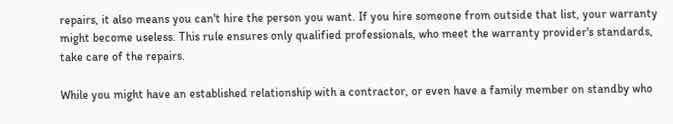repairs, it also means you can't hire the person you want. If you hire someone from outside that list, your warranty might become useless. This rule ensures only qualified professionals, who meet the warranty provider's standards, take care of the repairs.

While you might have an established relationship with a contractor, or even have a family member on standby who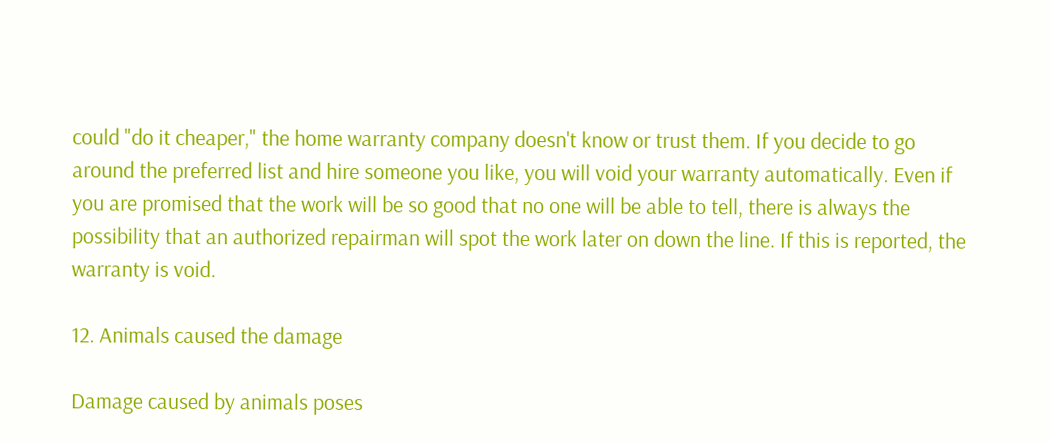could "do it cheaper," the home warranty company doesn't know or trust them. If you decide to go around the preferred list and hire someone you like, you will void your warranty automatically. Even if you are promised that the work will be so good that no one will be able to tell, there is always the possibility that an authorized repairman will spot the work later on down the line. If this is reported, the warranty is void.

12. Animals caused the damage

Damage caused by animals poses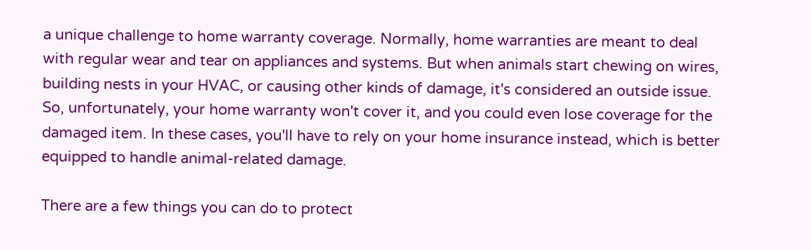a unique challenge to home warranty coverage. Normally, home warranties are meant to deal with regular wear and tear on appliances and systems. But when animals start chewing on wires, building nests in your HVAC, or causing other kinds of damage, it's considered an outside issue. So, unfortunately, your home warranty won't cover it, and you could even lose coverage for the damaged item. In these cases, you'll have to rely on your home insurance instead, which is better equipped to handle animal-related damage.

There are a few things you can do to protect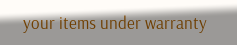your items under warranty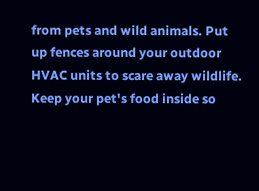from pets and wild animals. Put up fences around your outdoor HVAC units to scare away wildlife. Keep your pet's food inside so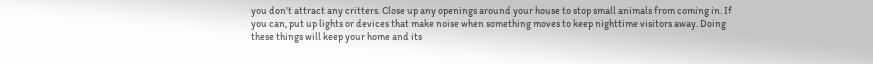you don't attract any critters. Close up any openings around your house to stop small animals from coming in. If you can, put up lights or devices that make noise when something moves to keep nighttime visitors away. Doing these things will keep your home and its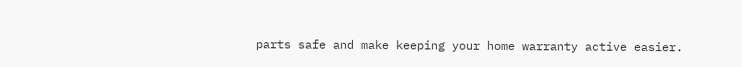parts safe and make keeping your home warranty active easier.